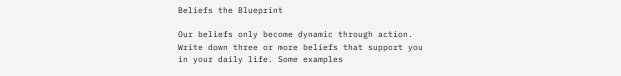Beliefs the Blueprint

Our beliefs only become dynamic through action.  Write down three or more beliefs that support you in your daily life. Some examples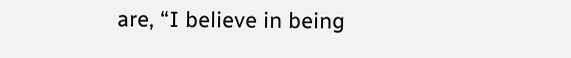are, “I believe in being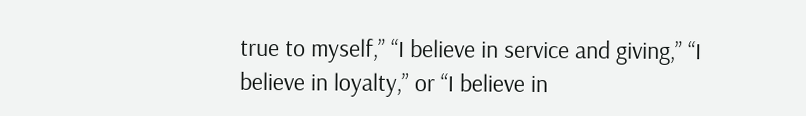true to myself,” “I believe in service and giving,” “I believe in loyalty,” or “I believe in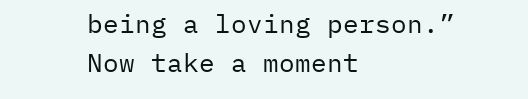being a loving person.”  Now take a moment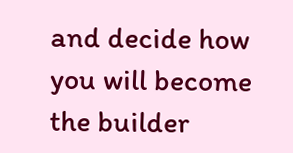and decide how you will become the builder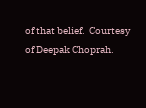of that belief.  Courtesy of Deepak Choprah.